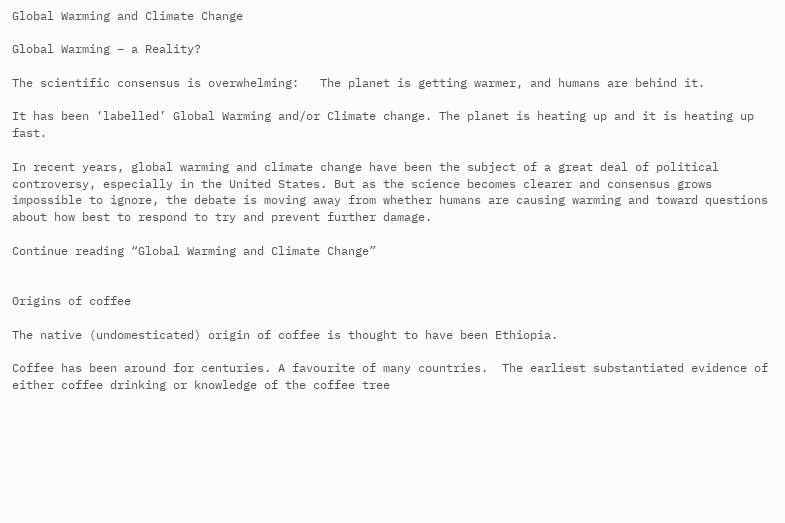Global Warming and Climate Change

Global Warming – a Reality?

The scientific consensus is overwhelming:   The planet is getting warmer, and humans are behind it.

It has been ‘labelled’ Global Warming and/or Climate change. The planet is heating up and it is heating up fast.

In recent years, global warming and climate change have been the subject of a great deal of political controversy, especially in the United States. But as the science becomes clearer and consensus grows impossible to ignore, the debate is moving away from whether humans are causing warming and toward questions about how best to respond to try and prevent further damage.

Continue reading “Global Warming and Climate Change”


Origins of coffee

The native (undomesticated) origin of coffee is thought to have been Ethiopia.

Coffee has been around for centuries. A favourite of many countries.  The earliest substantiated evidence of either coffee drinking or knowledge of the coffee tree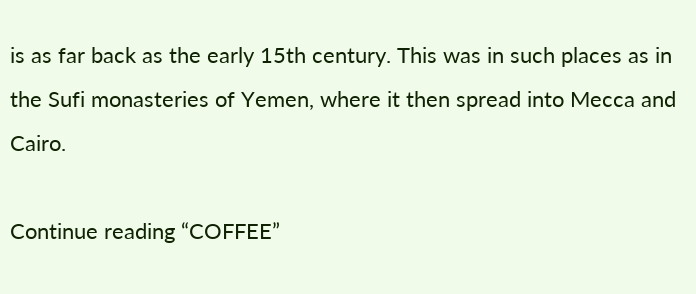is as far back as the early 15th century. This was in such places as in the Sufi monasteries of Yemen, where it then spread into Mecca and Cairo.

Continue reading “COFFEE”